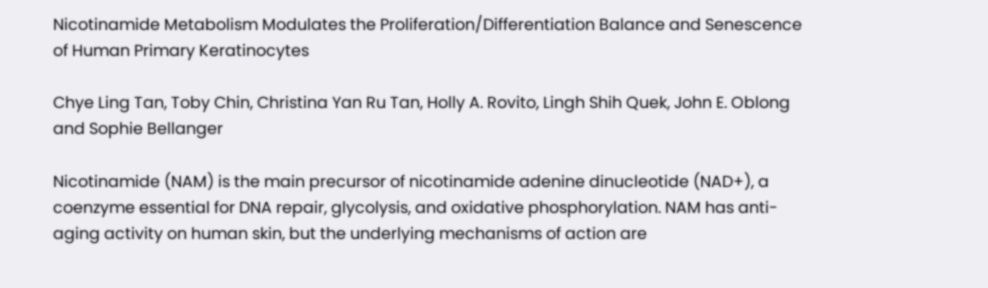Nicotinamide Metabolism Modulates the Proliferation/Differentiation Balance and Senescence of Human Primary Keratinocytes

Chye Ling Tan, Toby Chin, Christina Yan Ru Tan, Holly A. Rovito, Lingh Shih Quek, John E. Oblong and Sophie Bellanger

Nicotinamide (NAM) is the main precursor of nicotinamide adenine dinucleotide (NAD+), a coenzyme essential for DNA repair, glycolysis, and oxidative phosphorylation. NAM has anti-aging activity on human skin, but the underlying mechanisms of action are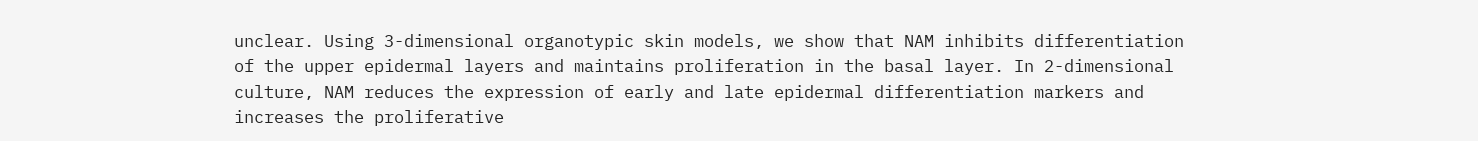unclear. Using 3-dimensional organotypic skin models, we show that NAM inhibits differentiation of the upper epidermal layers and maintains proliferation in the basal layer. In 2-dimensional culture, NAM reduces the expression of early and late epidermal differentiation markers and increases the proliferative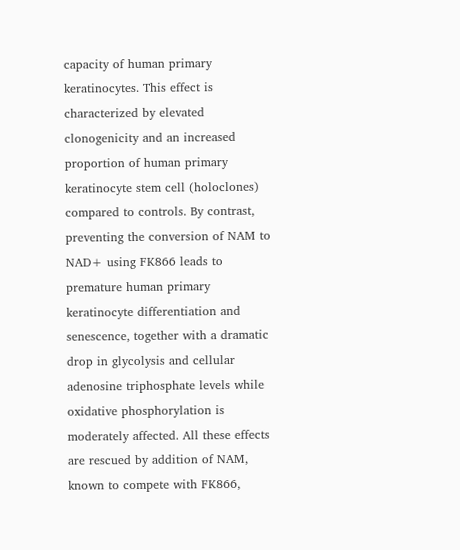capacity of human primary keratinocytes. This effect is characterized by elevated clonogenicity and an increased proportion of human primary keratinocyte stem cell (holoclones) compared to controls. By contrast, preventing the conversion of NAM to NAD+ using FK866 leads to premature human primary keratinocyte differentiation and senescence, together with a dramatic drop in glycolysis and cellular adenosine triphosphate levels while oxidative phosphorylation is moderately affected. All these effects are rescued by addition of NAM, known to compete with FK866,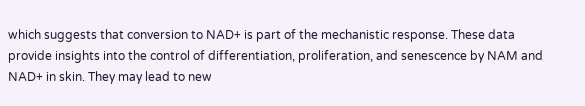which suggests that conversion to NAD+ is part of the mechanistic response. These data provide insights into the control of differentiation, proliferation, and senescence by NAM and NAD+ in skin. They may lead to new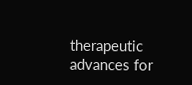therapeutic advances for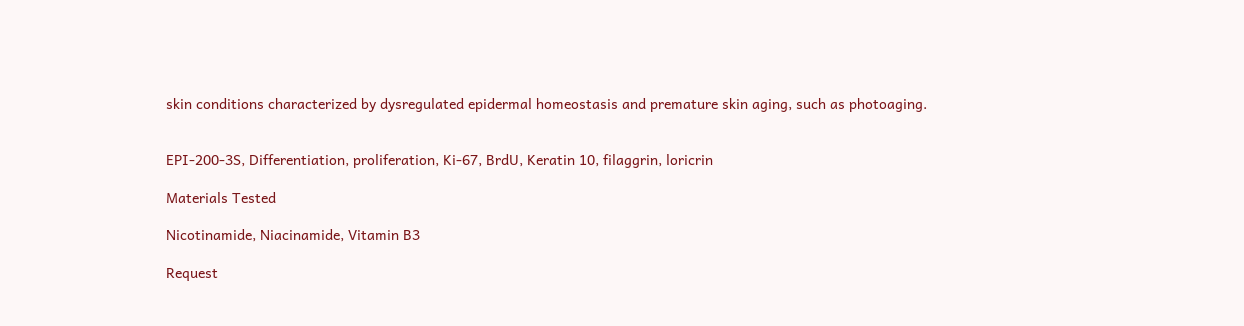skin conditions characterized by dysregulated epidermal homeostasis and premature skin aging, such as photoaging.


EPI-200-3S, Differentiation, proliferation, Ki-67, BrdU, Keratin 10, filaggrin, loricrin

Materials Tested

Nicotinamide, Niacinamide, Vitamin B3

Request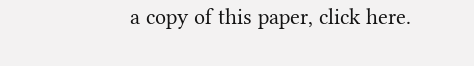a copy of this paper, click here.